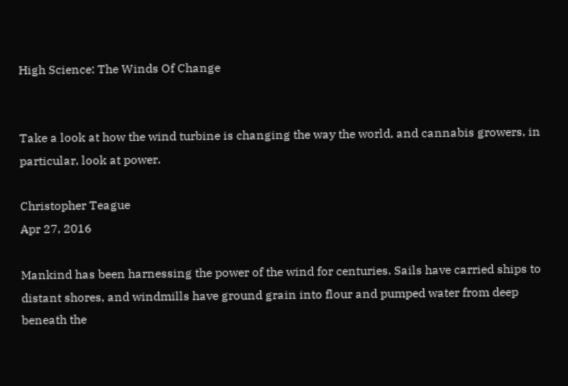High Science: The Winds Of Change


Take a look at how the wind turbine is changing the way the world, and cannabis growers, in particular, look at power.

Christopher Teague
Apr 27, 2016

Mankind has been harnessing the power of the wind for centuries. Sails have carried ships to distant shores, and windmills have ground grain into flour and pumped water from deep beneath the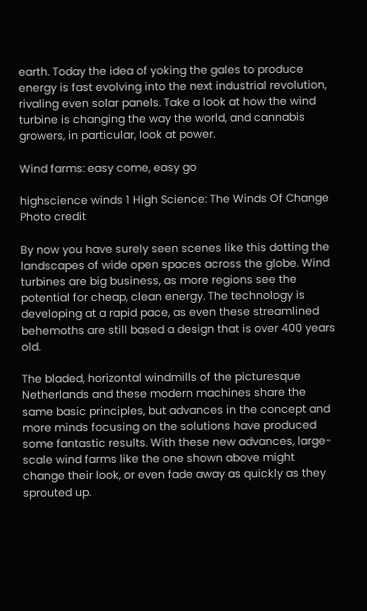earth. Today the idea of yoking the gales to produce energy is fast evolving into the next industrial revolution, rivaling even solar panels. Take a look at how the wind turbine is changing the way the world, and cannabis growers, in particular, look at power.

Wind farms: easy come, easy go

highscience winds 1 High Science: The Winds Of Change
Photo credit

By now you have surely seen scenes like this dotting the landscapes of wide open spaces across the globe. Wind turbines are big business, as more regions see the potential for cheap, clean energy. The technology is developing at a rapid pace, as even these streamlined behemoths are still based a design that is over 400 years old.

The bladed, horizontal windmills of the picturesque Netherlands and these modern machines share the same basic principles, but advances in the concept and more minds focusing on the solutions have produced some fantastic results. With these new advances, large-scale wind farms like the one shown above might change their look, or even fade away as quickly as they sprouted up.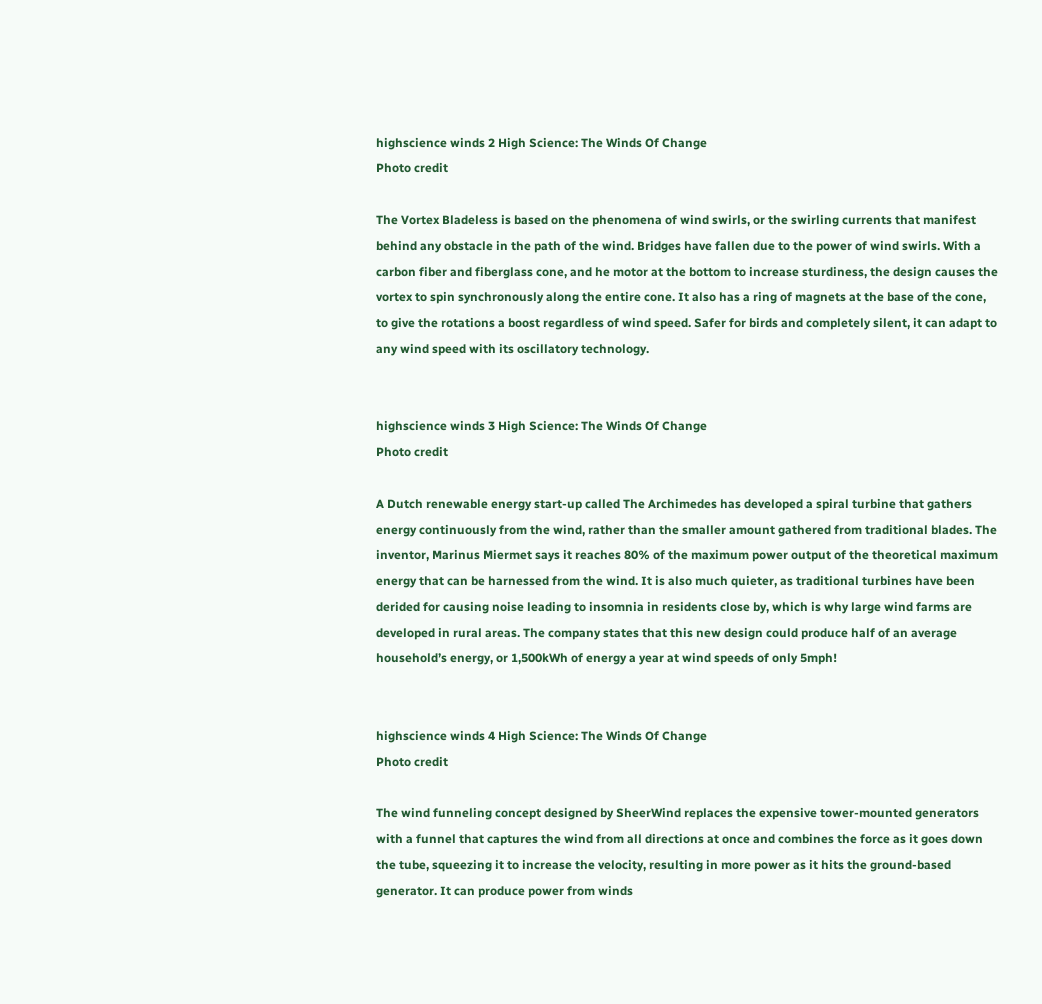highscience winds 2 High Science: The Winds Of Change
Photo credit

The Vortex Bladeless is based on the phenomena of wind swirls, or the swirling currents that manifest behind any obstacle in the path of the wind. Bridges have fallen due to the power of wind swirls. With a carbon fiber and fiberglass cone, and he motor at the bottom to increase sturdiness, the design causes the vortex to spin synchronously along the entire cone. It also has a ring of magnets at the base of the cone, to give the rotations a boost regardless of wind speed. Safer for birds and completely silent, it can adapt to any wind speed with its oscillatory technology.


highscience winds 3 High Science: The Winds Of Change
Photo credit

A Dutch renewable energy start-up called The Archimedes has developed a spiral turbine that gathers energy continuously from the wind, rather than the smaller amount gathered from traditional blades. The inventor, Marinus Miermet says it reaches 80% of the maximum power output of the theoretical maximum energy that can be harnessed from the wind. It is also much quieter, as traditional turbines have been derided for causing noise leading to insomnia in residents close by, which is why large wind farms are developed in rural areas. The company states that this new design could produce half of an average household’s energy, or 1,500kWh of energy a year at wind speeds of only 5mph!


highscience winds 4 High Science: The Winds Of Change
Photo credit

The wind funneling concept designed by SheerWind replaces the expensive tower-mounted generators with a funnel that captures the wind from all directions at once and combines the force as it goes down the tube, squeezing it to increase the velocity, resulting in more power as it hits the ground-based generator. It can produce power from winds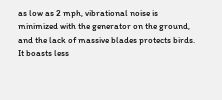as low as 2 mph, vibrational noise is minimized with the generator on the ground, and the lack of massive blades protects birds. It boasts less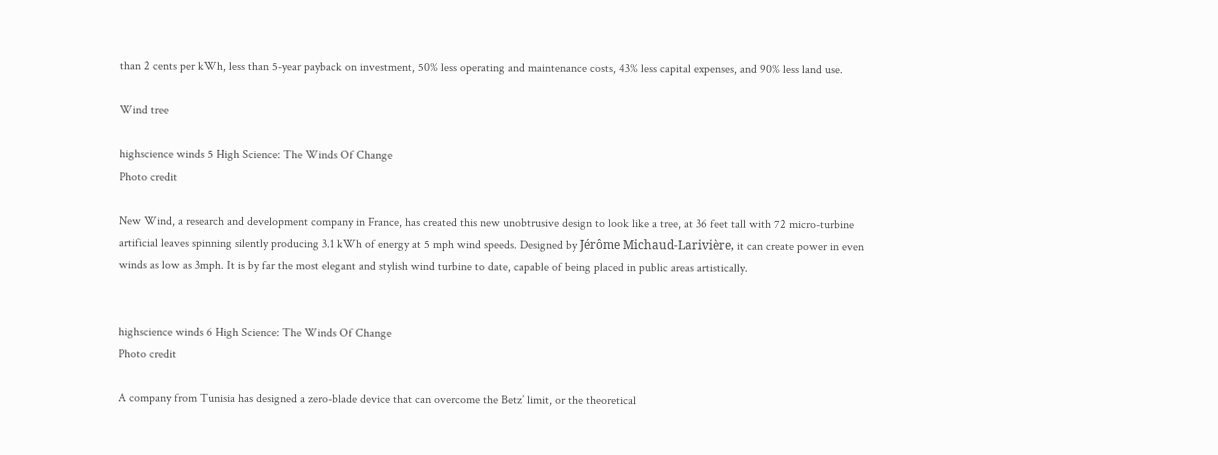than 2 cents per kWh, less than 5-year payback on investment, 50% less operating and maintenance costs, 43% less capital expenses, and 90% less land use.

Wind tree

highscience winds 5 High Science: The Winds Of Change
Photo credit

New Wind, a research and development company in France, has created this new unobtrusive design to look like a tree, at 36 feet tall with 72 micro-turbine artificial leaves spinning silently producing 3.1 kWh of energy at 5 mph wind speeds. Designed by Jérôme Michaud-Larivière, it can create power in even winds as low as 3mph. It is by far the most elegant and stylish wind turbine to date, capable of being placed in public areas artistically.


highscience winds 6 High Science: The Winds Of Change
Photo credit

A company from Tunisia has designed a zero-blade device that can overcome the Betz’ limit, or the theoretical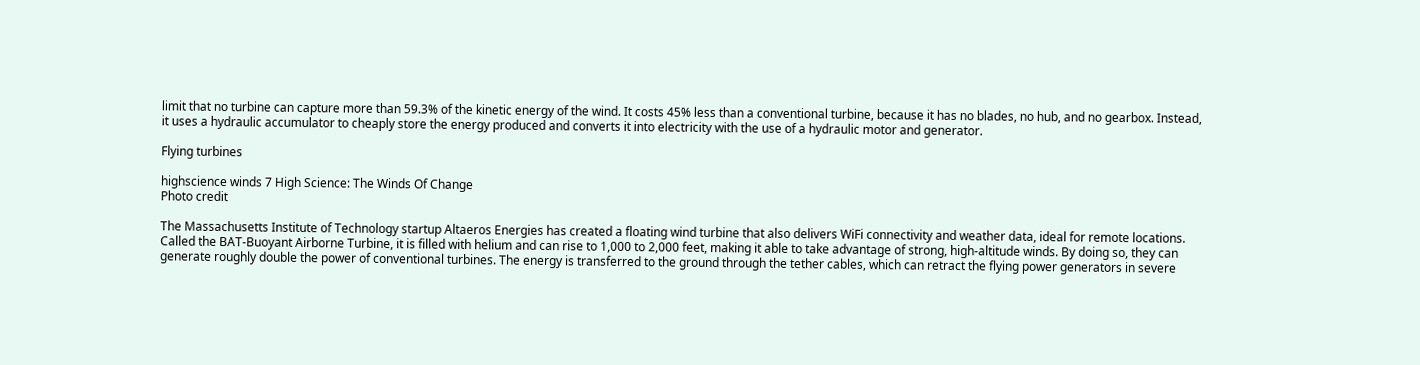limit that no turbine can capture more than 59.3% of the kinetic energy of the wind. It costs 45% less than a conventional turbine, because it has no blades, no hub, and no gearbox. Instead, it uses a hydraulic accumulator to cheaply store the energy produced and converts it into electricity with the use of a hydraulic motor and generator.

Flying turbines

highscience winds 7 High Science: The Winds Of Change
Photo credit

The Massachusetts Institute of Technology startup Altaeros Energies has created a floating wind turbine that also delivers WiFi connectivity and weather data, ideal for remote locations. Called the BAT-Buoyant Airborne Turbine, it is filled with helium and can rise to 1,000 to 2,000 feet, making it able to take advantage of strong, high-altitude winds. By doing so, they can generate roughly double the power of conventional turbines. The energy is transferred to the ground through the tether cables, which can retract the flying power generators in severe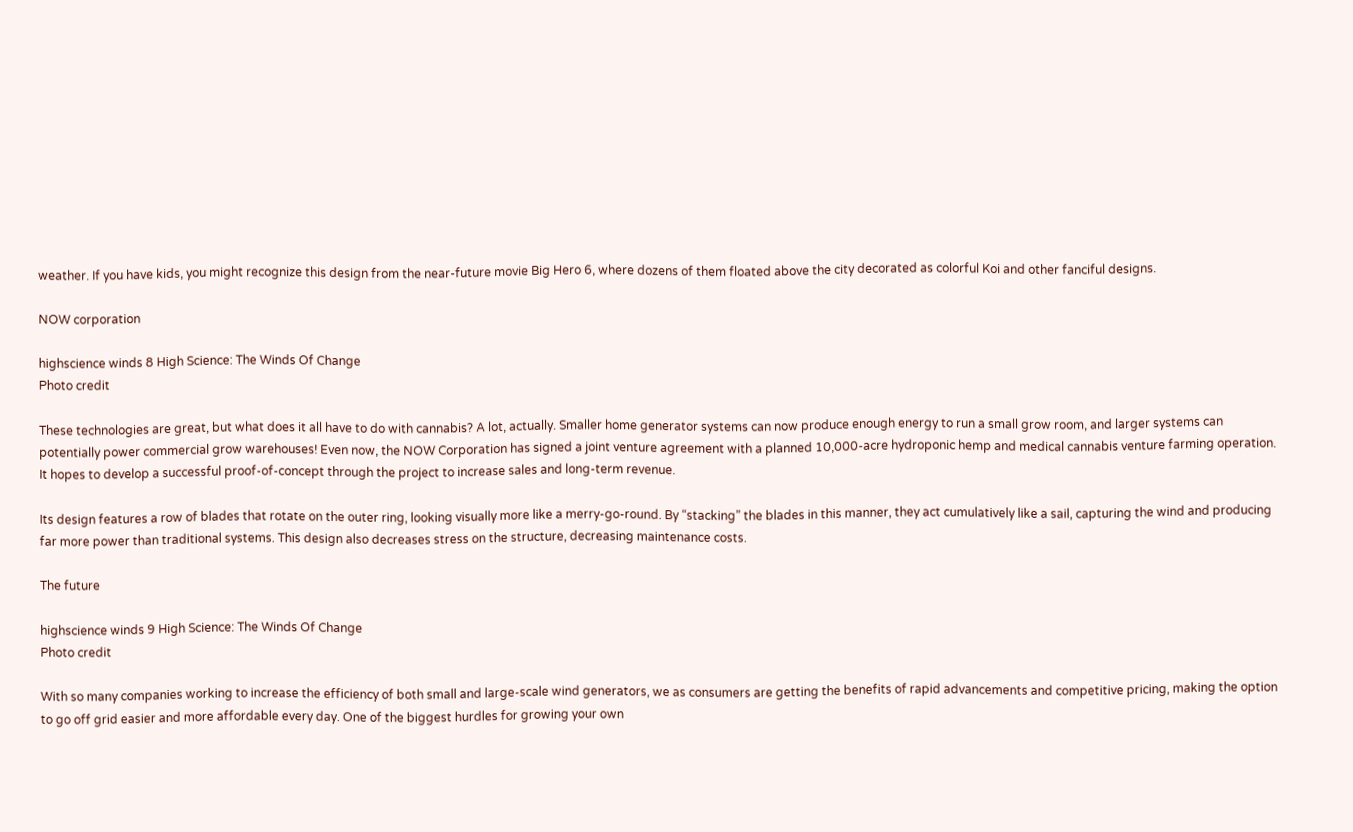weather. If you have kids, you might recognize this design from the near-future movie Big Hero 6, where dozens of them floated above the city decorated as colorful Koi and other fanciful designs.

NOW corporation

highscience winds 8 High Science: The Winds Of Change
Photo credit

These technologies are great, but what does it all have to do with cannabis? A lot, actually. Smaller home generator systems can now produce enough energy to run a small grow room, and larger systems can potentially power commercial grow warehouses! Even now, the NOW Corporation has signed a joint venture agreement with a planned 10,000-acre hydroponic hemp and medical cannabis venture farming operation. It hopes to develop a successful proof-of-concept through the project to increase sales and long-term revenue.

Its design features a row of blades that rotate on the outer ring, looking visually more like a merry-go-round. By “stacking” the blades in this manner, they act cumulatively like a sail, capturing the wind and producing far more power than traditional systems. This design also decreases stress on the structure, decreasing maintenance costs.

The future

highscience winds 9 High Science: The Winds Of Change
Photo credit

With so many companies working to increase the efficiency of both small and large-scale wind generators, we as consumers are getting the benefits of rapid advancements and competitive pricing, making the option to go off grid easier and more affordable every day. One of the biggest hurdles for growing your own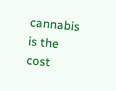cannabis is the cost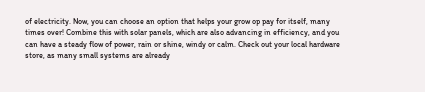of electricity. Now, you can choose an option that helps your grow op pay for itself, many times over! Combine this with solar panels, which are also advancing in efficiency, and you can have a steady flow of power, rain or shine, windy or calm. Check out your local hardware store, as many small systems are already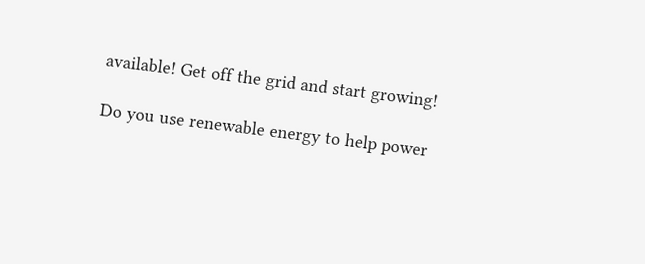available! Get off the grid and start growing!

Do you use renewable energy to help power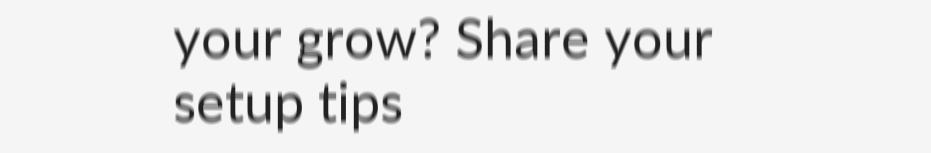your grow? Share your setup tips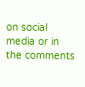on social media or in the comments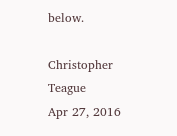below.

Christopher Teague
Apr 27, 2016